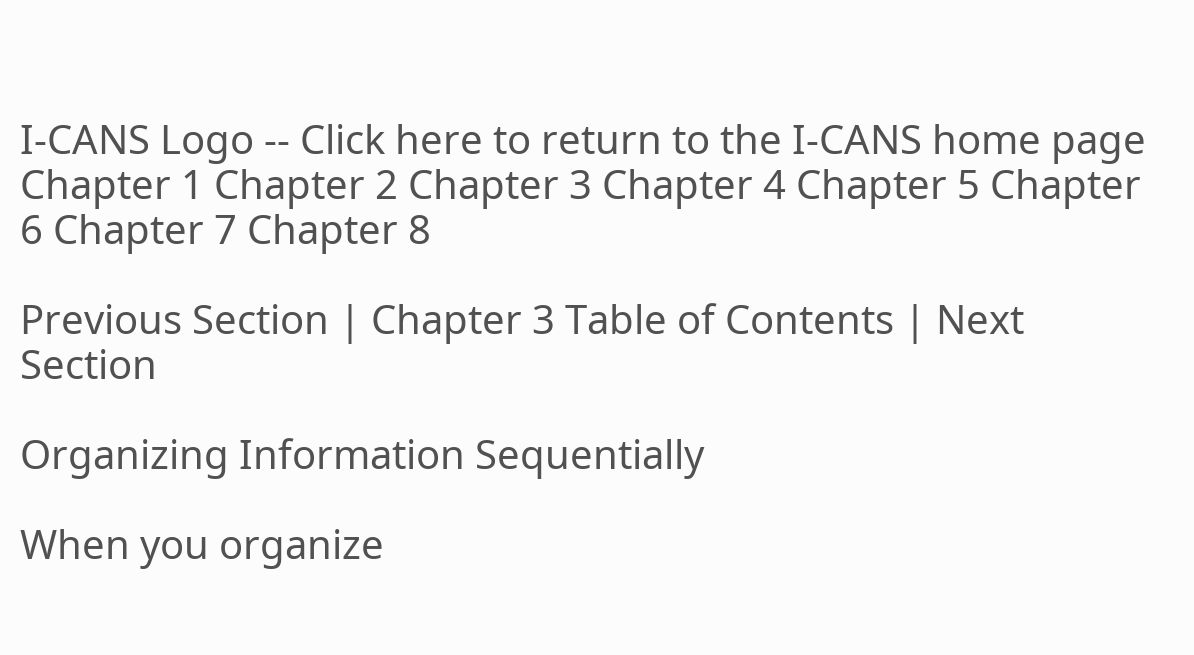I-CANS Logo -- Click here to return to the I-CANS home page
Chapter 1 Chapter 2 Chapter 3 Chapter 4 Chapter 5 Chapter 6 Chapter 7 Chapter 8

Previous Section | Chapter 3 Table of Contents | Next Section

Organizing Information Sequentially

When you organize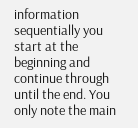information sequentially you start at the beginning and continue through until the end. You only note the main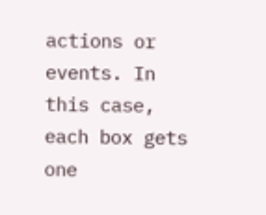actions or events. In this case, each box gets one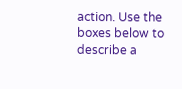action. Use the boxes below to describe a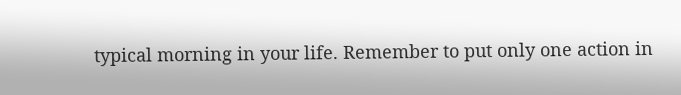typical morning in your life. Remember to put only one action in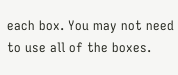each box. You may not need to use all of the boxes.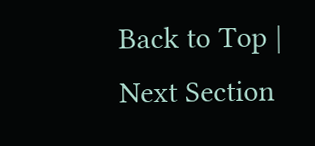Back to Top | Next Section